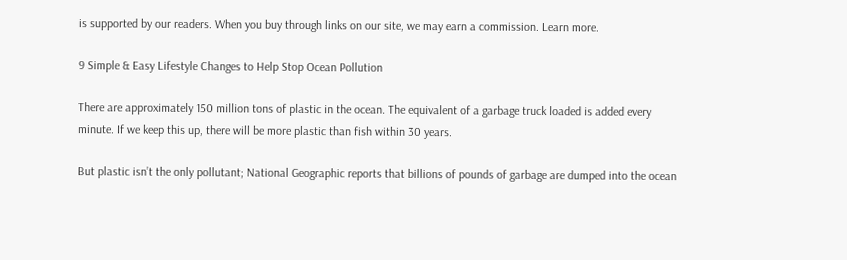is supported by our readers. When you buy through links on our site, we may earn a commission. Learn more.

9 Simple & Easy Lifestyle Changes to Help Stop Ocean Pollution

There are approximately 150 million tons of plastic in the ocean. The equivalent of a garbage truck loaded is added every minute. If we keep this up, there will be more plastic than fish within 30 years.

But plastic isn’t the only pollutant; National Geographic reports that billions of pounds of garbage are dumped into the ocean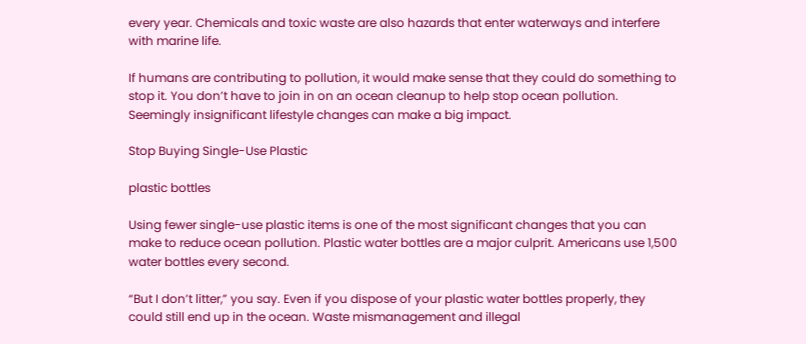every year. Chemicals and toxic waste are also hazards that enter waterways and interfere with marine life.

If humans are contributing to pollution, it would make sense that they could do something to stop it. You don’t have to join in on an ocean cleanup to help stop ocean pollution. Seemingly insignificant lifestyle changes can make a big impact.

Stop Buying Single-Use Plastic

plastic bottles

Using fewer single-use plastic items is one of the most significant changes that you can make to reduce ocean pollution. Plastic water bottles are a major culprit. Americans use 1,500 water bottles every second.

“But I don’t litter,” you say. Even if you dispose of your plastic water bottles properly, they could still end up in the ocean. Waste mismanagement and illegal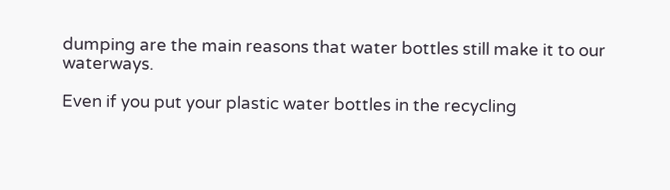dumping are the main reasons that water bottles still make it to our waterways.

Even if you put your plastic water bottles in the recycling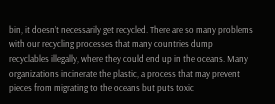bin, it doesn’t necessarily get recycled. There are so many problems with our recycling processes that many countries dump recyclables illegally, where they could end up in the oceans. Many organizations incinerate the plastic, a process that may prevent pieces from migrating to the oceans but puts toxic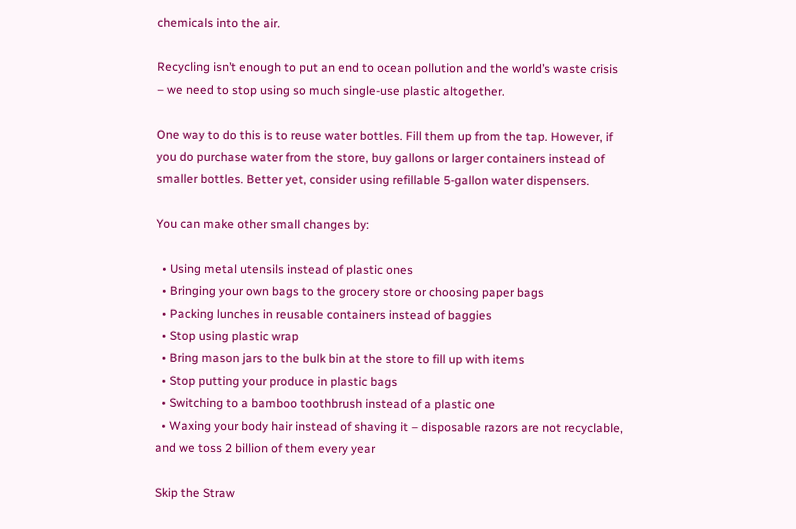chemicals into the air.

Recycling isn’t enough to put an end to ocean pollution and the world’s waste crisis – we need to stop using so much single-use plastic altogether.

One way to do this is to reuse water bottles. Fill them up from the tap. However, if you do purchase water from the store, buy gallons or larger containers instead of smaller bottles. Better yet, consider using refillable 5-gallon water dispensers.

You can make other small changes by:

  • Using metal utensils instead of plastic ones
  • Bringing your own bags to the grocery store or choosing paper bags
  • Packing lunches in reusable containers instead of baggies
  • Stop using plastic wrap
  • Bring mason jars to the bulk bin at the store to fill up with items
  • Stop putting your produce in plastic bags
  • Switching to a bamboo toothbrush instead of a plastic one
  • Waxing your body hair instead of shaving it – disposable razors are not recyclable, and we toss 2 billion of them every year

Skip the Straw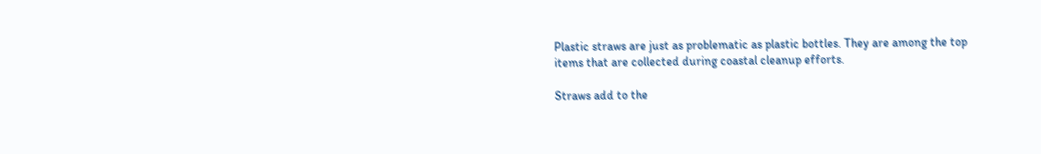Plastic straws are just as problematic as plastic bottles. They are among the top items that are collected during coastal cleanup efforts.

Straws add to the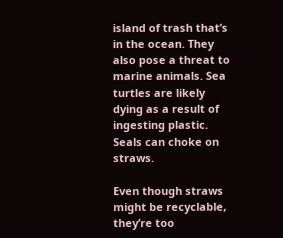island of trash that’s in the ocean. They also pose a threat to marine animals. Sea turtles are likely dying as a result of ingesting plastic. Seals can choke on straws.

Even though straws might be recyclable, they’re too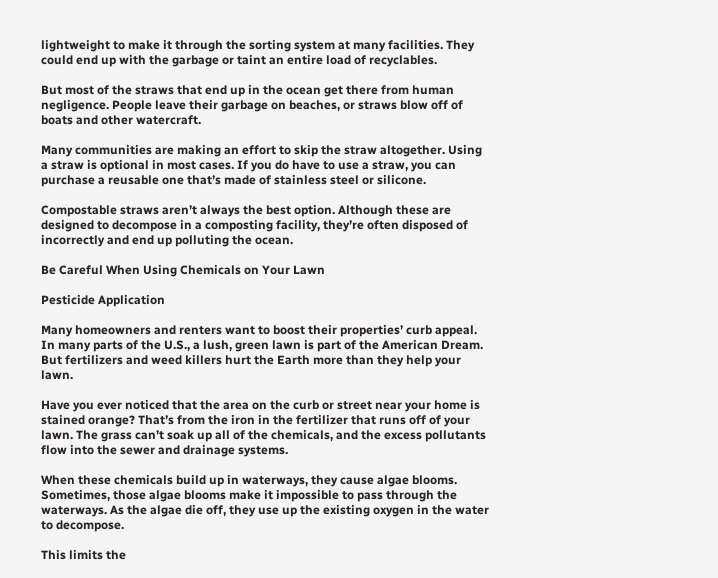lightweight to make it through the sorting system at many facilities. They could end up with the garbage or taint an entire load of recyclables.

But most of the straws that end up in the ocean get there from human negligence. People leave their garbage on beaches, or straws blow off of boats and other watercraft.

Many communities are making an effort to skip the straw altogether. Using a straw is optional in most cases. If you do have to use a straw, you can purchase a reusable one that’s made of stainless steel or silicone.

Compostable straws aren’t always the best option. Although these are designed to decompose in a composting facility, they’re often disposed of incorrectly and end up polluting the ocean.

Be Careful When Using Chemicals on Your Lawn

Pesticide Application

Many homeowners and renters want to boost their properties’ curb appeal. In many parts of the U.S., a lush, green lawn is part of the American Dream. But fertilizers and weed killers hurt the Earth more than they help your lawn.

Have you ever noticed that the area on the curb or street near your home is stained orange? That’s from the iron in the fertilizer that runs off of your lawn. The grass can’t soak up all of the chemicals, and the excess pollutants flow into the sewer and drainage systems.

When these chemicals build up in waterways, they cause algae blooms. Sometimes, those algae blooms make it impossible to pass through the waterways. As the algae die off, they use up the existing oxygen in the water to decompose.

This limits the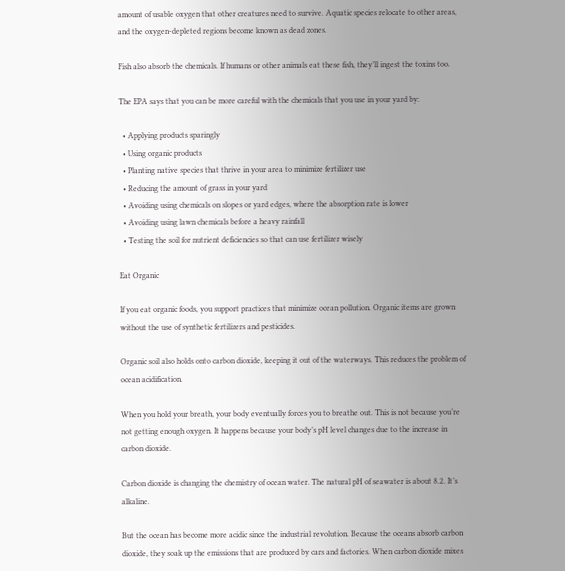amount of usable oxygen that other creatures need to survive. Aquatic species relocate to other areas, and the oxygen-depleted regions become known as dead zones.

Fish also absorb the chemicals. If humans or other animals eat these fish, they’ll ingest the toxins too.

The EPA says that you can be more careful with the chemicals that you use in your yard by:

  • Applying products sparingly
  • Using organic products
  • Planting native species that thrive in your area to minimize fertilizer use
  • Reducing the amount of grass in your yard
  • Avoiding using chemicals on slopes or yard edges, where the absorption rate is lower
  • Avoiding using lawn chemicals before a heavy rainfall
  • Testing the soil for nutrient deficiencies so that can use fertilizer wisely

Eat Organic

If you eat organic foods, you support practices that minimize ocean pollution. Organic items are grown without the use of synthetic fertilizers and pesticides.

Organic soil also holds onto carbon dioxide, keeping it out of the waterways. This reduces the problem of ocean acidification.

When you hold your breath, your body eventually forces you to breathe out. This is not because you’re not getting enough oxygen. It happens because your body’s pH level changes due to the increase in carbon dioxide.

Carbon dioxide is changing the chemistry of ocean water. The natural pH of seawater is about 8.2. It’s alkaline.

But the ocean has become more acidic since the industrial revolution. Because the oceans absorb carbon dioxide, they soak up the emissions that are produced by cars and factories. When carbon dioxide mixes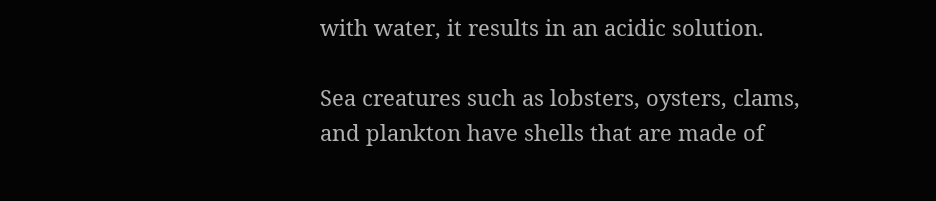with water, it results in an acidic solution.

Sea creatures such as lobsters, oysters, clams, and plankton have shells that are made of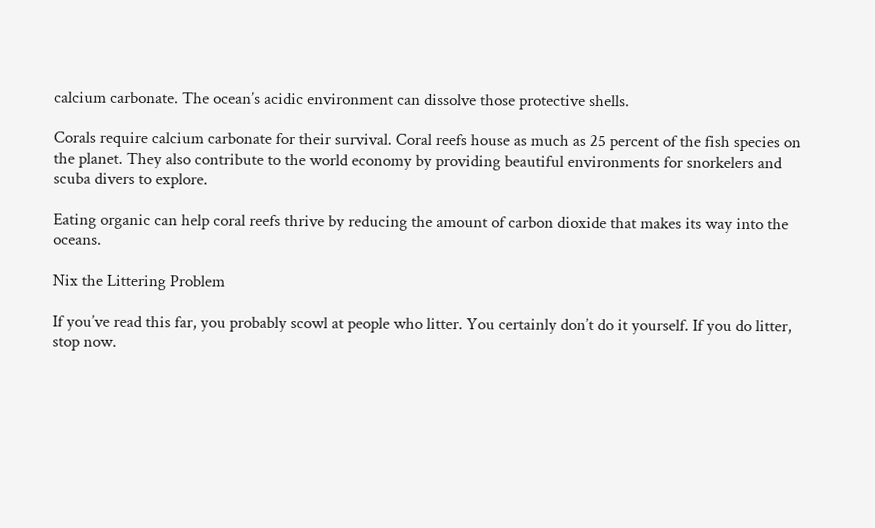calcium carbonate. The ocean’s acidic environment can dissolve those protective shells.

Corals require calcium carbonate for their survival. Coral reefs house as much as 25 percent of the fish species on the planet. They also contribute to the world economy by providing beautiful environments for snorkelers and scuba divers to explore.

Eating organic can help coral reefs thrive by reducing the amount of carbon dioxide that makes its way into the oceans.

Nix the Littering Problem

If you’ve read this far, you probably scowl at people who litter. You certainly don’t do it yourself. If you do litter, stop now.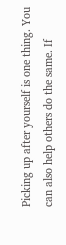Picking up after yourself is one thing. You can also help others do the same. If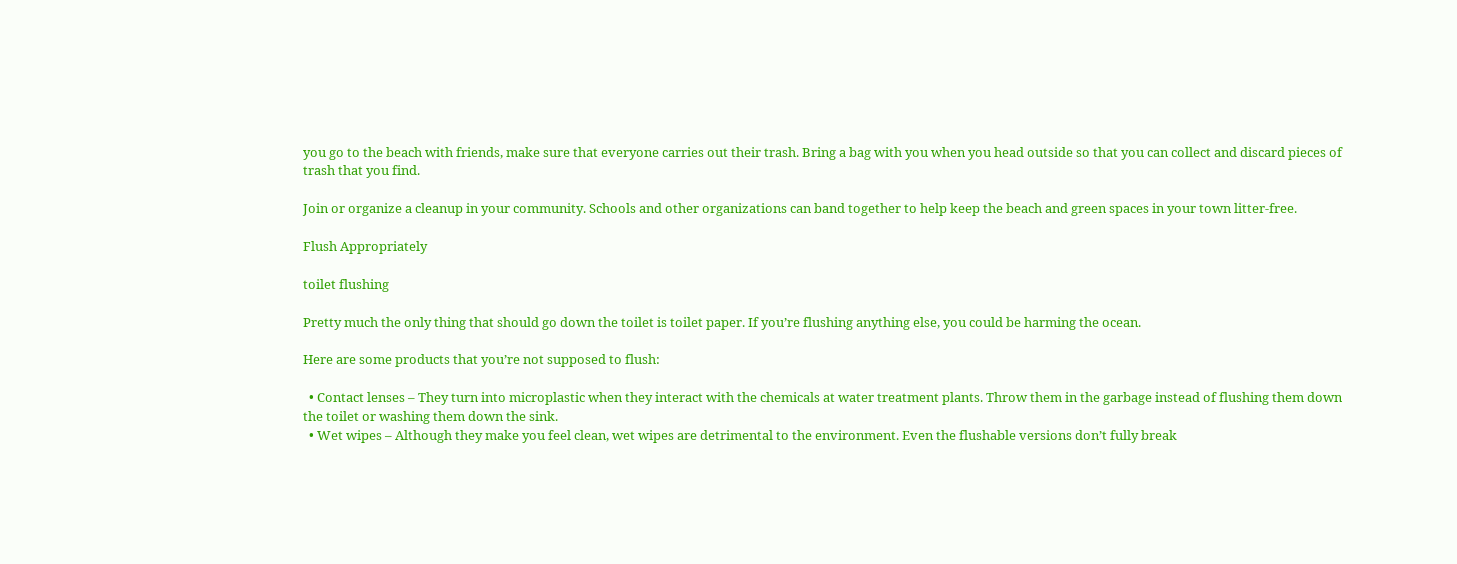you go to the beach with friends, make sure that everyone carries out their trash. Bring a bag with you when you head outside so that you can collect and discard pieces of trash that you find.

Join or organize a cleanup in your community. Schools and other organizations can band together to help keep the beach and green spaces in your town litter-free.

Flush Appropriately

toilet flushing

Pretty much the only thing that should go down the toilet is toilet paper. If you’re flushing anything else, you could be harming the ocean.

Here are some products that you’re not supposed to flush:

  • Contact lenses – They turn into microplastic when they interact with the chemicals at water treatment plants. Throw them in the garbage instead of flushing them down the toilet or washing them down the sink.
  • Wet wipes – Although they make you feel clean, wet wipes are detrimental to the environment. Even the flushable versions don’t fully break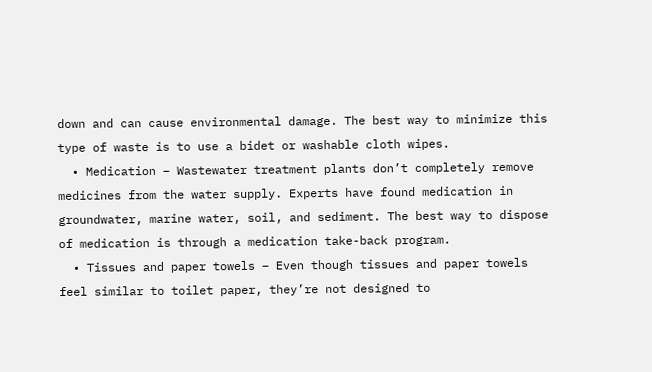down and can cause environmental damage. The best way to minimize this type of waste is to use a bidet or washable cloth wipes.
  • Medication – Wastewater treatment plants don’t completely remove medicines from the water supply. Experts have found medication in groundwater, marine water, soil, and sediment. The best way to dispose of medication is through a medication take-back program.
  • Tissues and paper towels – Even though tissues and paper towels feel similar to toilet paper, they’re not designed to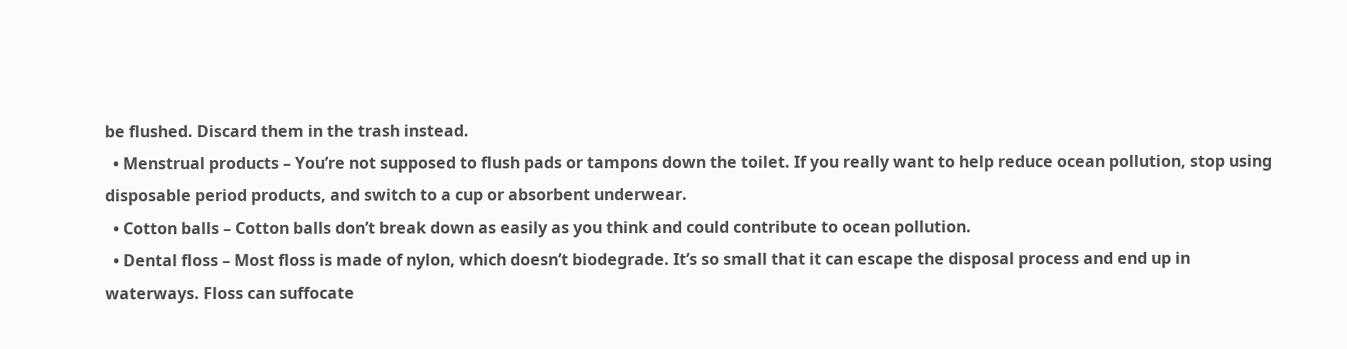be flushed. Discard them in the trash instead.
  • Menstrual products – You’re not supposed to flush pads or tampons down the toilet. If you really want to help reduce ocean pollution, stop using disposable period products, and switch to a cup or absorbent underwear.
  • Cotton balls – Cotton balls don’t break down as easily as you think and could contribute to ocean pollution.
  • Dental floss – Most floss is made of nylon, which doesn’t biodegrade. It’s so small that it can escape the disposal process and end up in waterways. Floss can suffocate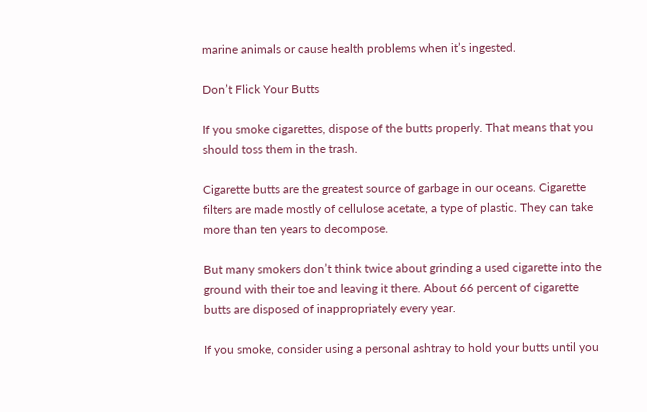marine animals or cause health problems when it’s ingested.

Don’t Flick Your Butts

If you smoke cigarettes, dispose of the butts properly. That means that you should toss them in the trash.

Cigarette butts are the greatest source of garbage in our oceans. Cigarette filters are made mostly of cellulose acetate, a type of plastic. They can take more than ten years to decompose.

But many smokers don’t think twice about grinding a used cigarette into the ground with their toe and leaving it there. About 66 percent of cigarette butts are disposed of inappropriately every year.

If you smoke, consider using a personal ashtray to hold your butts until you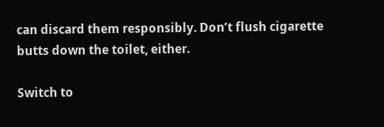can discard them responsibly. Don’t flush cigarette butts down the toilet, either.

Switch to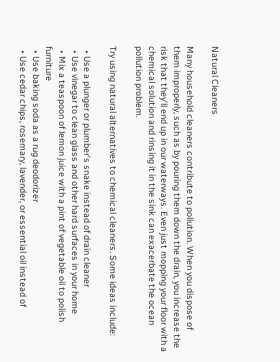Natural Cleaners

Many household cleaners contribute to pollution. When you dispose of them improperly, such as by pouring them down the drain, you increase the risk that they’ll end up in our waterways. Even just mopping your floor with a chemical solution and rinsing it in the sink can exacerbate the ocean pollution problem.

Try using natural alternatives to chemical cleaners. Some ideas include:

  • Use a plunger or plumber’s snake instead of drain cleaner
  • Use vinegar to clean glass and other hard surfaces in your home
  • Mix a teaspoon of lemon juice with a pint of vegetable oil to polish furniture
  • Use baking soda as a rug deodorizer
  • Use cedar chips, rosemary, lavender, or essential oil instead of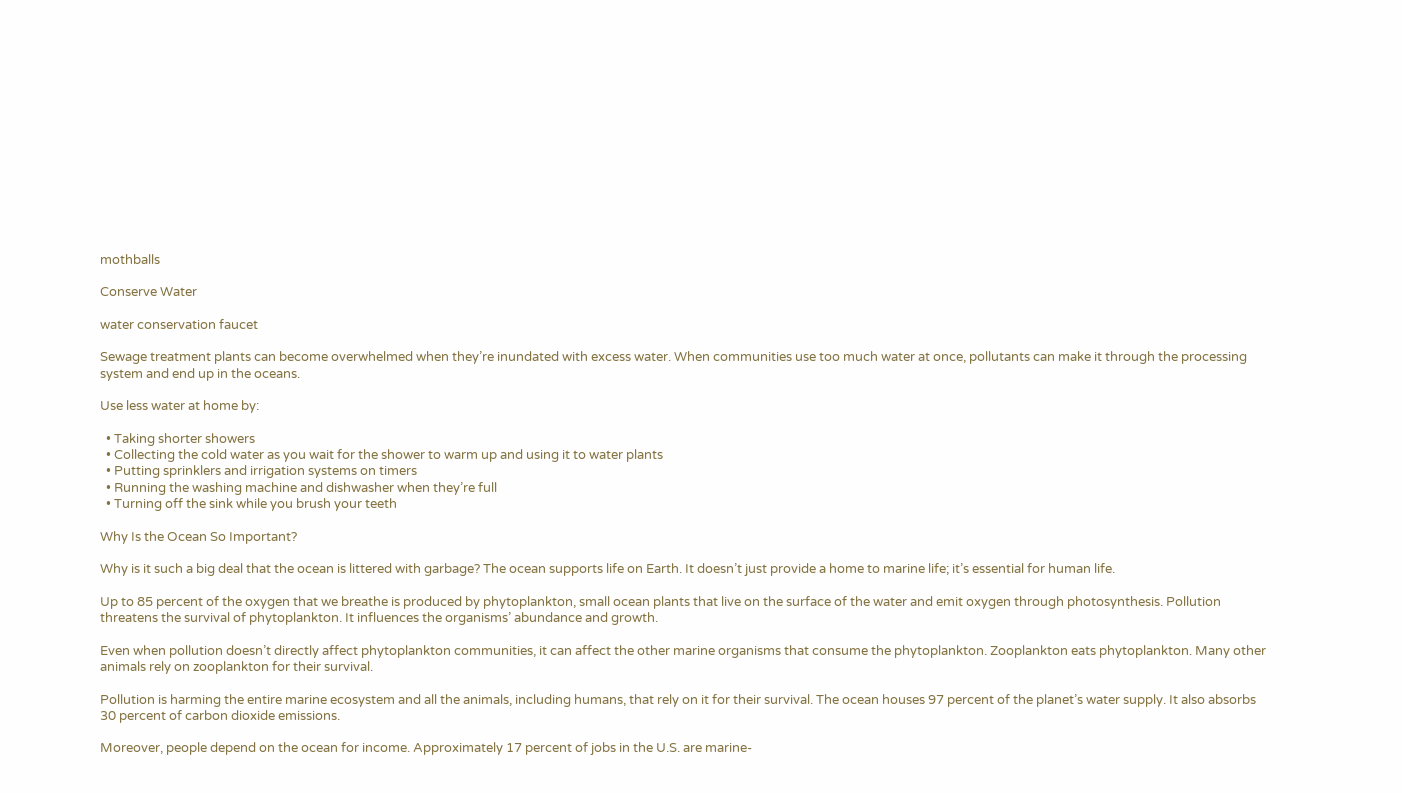mothballs

Conserve Water

water conservation faucet

Sewage treatment plants can become overwhelmed when they’re inundated with excess water. When communities use too much water at once, pollutants can make it through the processing system and end up in the oceans.

Use less water at home by:

  • Taking shorter showers
  • Collecting the cold water as you wait for the shower to warm up and using it to water plants
  • Putting sprinklers and irrigation systems on timers
  • Running the washing machine and dishwasher when they’re full
  • Turning off the sink while you brush your teeth

Why Is the Ocean So Important?

Why is it such a big deal that the ocean is littered with garbage? The ocean supports life on Earth. It doesn’t just provide a home to marine life; it’s essential for human life.

Up to 85 percent of the oxygen that we breathe is produced by phytoplankton, small ocean plants that live on the surface of the water and emit oxygen through photosynthesis. Pollution threatens the survival of phytoplankton. It influences the organisms’ abundance and growth.

Even when pollution doesn’t directly affect phytoplankton communities, it can affect the other marine organisms that consume the phytoplankton. Zooplankton eats phytoplankton. Many other animals rely on zooplankton for their survival.

Pollution is harming the entire marine ecosystem and all the animals, including humans, that rely on it for their survival. The ocean houses 97 percent of the planet’s water supply. It also absorbs 30 percent of carbon dioxide emissions.

Moreover, people depend on the ocean for income. Approximately 17 percent of jobs in the U.S. are marine-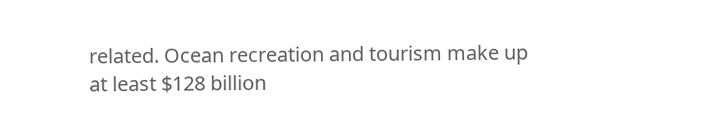related. Ocean recreation and tourism make up at least $128 billion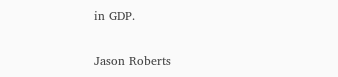in GDP.

Jason Roberts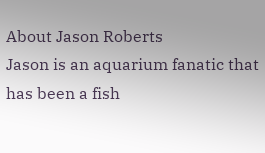About Jason Roberts
Jason is an aquarium fanatic that has been a fish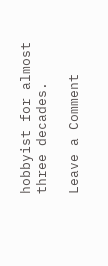hobbyist for almost three decades.

Leave a Comment